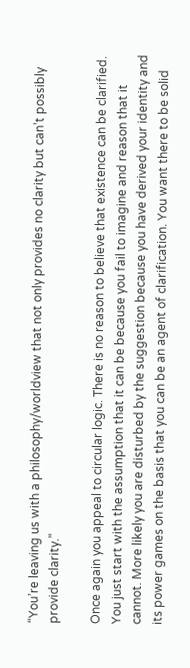“You’re leaving us with a philosophy/worldview that not only provides no clarity but can’t possibly provide clarity.”

Once again you appeal to circular logic. There is no reason to believe that existence can be clarified. You just start with the assumption that it can be because you fail to imagine and reason that it cannot. More likely you are disturbed by the suggestion because you have derived your identity and its power games on the basis that you can be an agent of clarification. You want there to be solid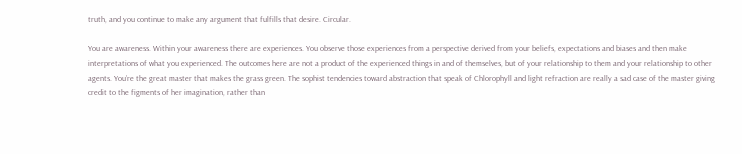truth, and you continue to make any argument that fulfills that desire. Circular.

You are awareness. Within your awareness there are experiences. You observe those experiences from a perspective derived from your beliefs, expectations and biases and then make interpretations of what you experienced. The outcomes here are not a product of the experienced things in and of themselves, but of your relationship to them and your relationship to other agents. You’re the great master that makes the grass green. The sophist tendencies toward abstraction that speak of Chlorophyll and light refraction are really a sad case of the master giving credit to the figments of her imagination, rather than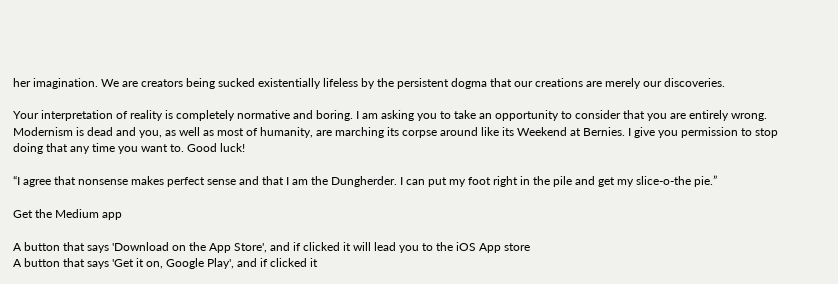her imagination. We are creators being sucked existentially lifeless by the persistent dogma that our creations are merely our discoveries.

Your interpretation of reality is completely normative and boring. I am asking you to take an opportunity to consider that you are entirely wrong. Modernism is dead and you, as well as most of humanity, are marching its corpse around like its Weekend at Bernies. I give you permission to stop doing that any time you want to. Good luck!

“I agree that nonsense makes perfect sense and that I am the Dungherder. I can put my foot right in the pile and get my slice-o-the pie.”

Get the Medium app

A button that says 'Download on the App Store', and if clicked it will lead you to the iOS App store
A button that says 'Get it on, Google Play', and if clicked it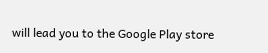will lead you to the Google Play store